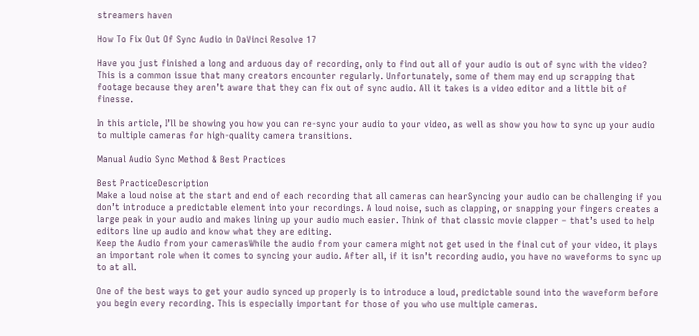streamers haven

How To Fix Out Of Sync Audio in DaVinci Resolve 17

Have you just finished a long and arduous day of recording, only to find out all of your audio is out of sync with the video? This is a common issue that many creators encounter regularly. Unfortunately, some of them may end up scrapping that footage because they aren’t aware that they can fix out of sync audio. All it takes is a video editor and a little bit of finesse.

In this article, I’ll be showing you how you can re-sync your audio to your video, as well as show you how to sync up your audio to multiple cameras for high-quality camera transitions.

Manual Audio Sync Method & Best Practices

Best PracticeDescription
Make a loud noise at the start and end of each recording that all cameras can hearSyncing your audio can be challenging if you don’t introduce a predictable element into your recordings. A loud noise, such as clapping, or snapping your fingers creates a large peak in your audio and makes lining up your audio much easier. Think of that classic movie clapper – that’s used to help editors line up audio and know what they are editing.
Keep the Audio from your camerasWhile the audio from your camera might not get used in the final cut of your video, it plays an important role when it comes to syncing your audio. After all, if it isn’t recording audio, you have no waveforms to sync up to at all.

One of the best ways to get your audio synced up properly is to introduce a loud, predictable sound into the waveform before you begin every recording. This is especially important for those of you who use multiple cameras.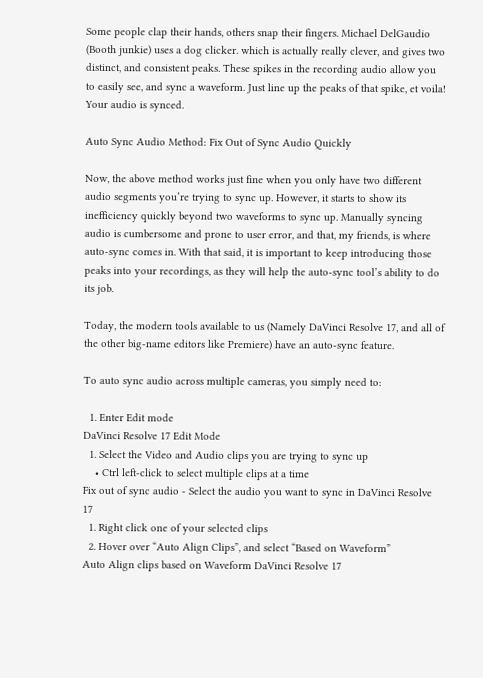Some people clap their hands, others snap their fingers. Michael DelGaudio (Booth junkie) uses a dog clicker. which is actually really clever, and gives two distinct, and consistent peaks. These spikes in the recording audio allow you to easily see, and sync a waveform. Just line up the peaks of that spike, et voila! Your audio is synced.

Auto Sync Audio Method: Fix Out of Sync Audio Quickly

Now, the above method works just fine when you only have two different audio segments you’re trying to sync up. However, it starts to show its inefficiency quickly beyond two waveforms to sync up. Manually syncing audio is cumbersome and prone to user error, and that, my friends, is where auto-sync comes in. With that said, it is important to keep introducing those peaks into your recordings, as they will help the auto-sync tool’s ability to do its job.

Today, the modern tools available to us (Namely DaVinci Resolve 17, and all of the other big-name editors like Premiere) have an auto-sync feature.

To auto sync audio across multiple cameras, you simply need to:

  1. Enter Edit mode
DaVinci Resolve 17 Edit Mode
  1. Select the Video and Audio clips you are trying to sync up
    • Ctrl left-click to select multiple clips at a time
Fix out of sync audio - Select the audio you want to sync in DaVinci Resolve 17
  1. Right click one of your selected clips
  2. Hover over “Auto Align Clips”, and select “Based on Waveform”
Auto Align clips based on Waveform DaVinci Resolve 17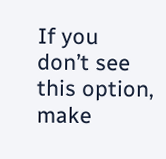If you don’t see this option, make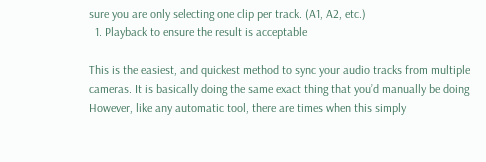sure you are only selecting one clip per track. (A1, A2, etc.)
  1. Playback to ensure the result is acceptable

This is the easiest, and quickest method to sync your audio tracks from multiple cameras. It is basically doing the same exact thing that you’d manually be doing However, like any automatic tool, there are times when this simply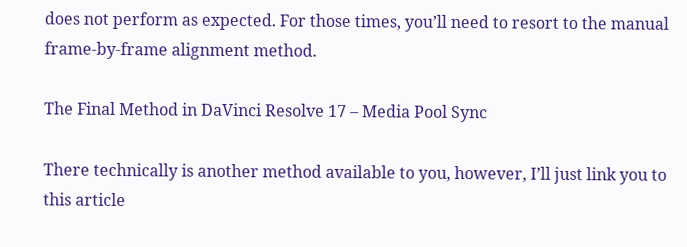does not perform as expected. For those times, you’ll need to resort to the manual frame-by-frame alignment method.

The Final Method in DaVinci Resolve 17 – Media Pool Sync

There technically is another method available to you, however, I’ll just link you to this article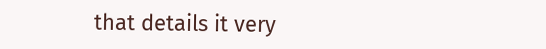that details it very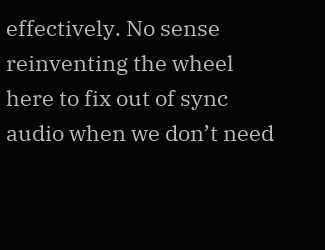effectively. No sense reinventing the wheel here to fix out of sync audio when we don’t need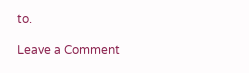to.

Leave a Comment